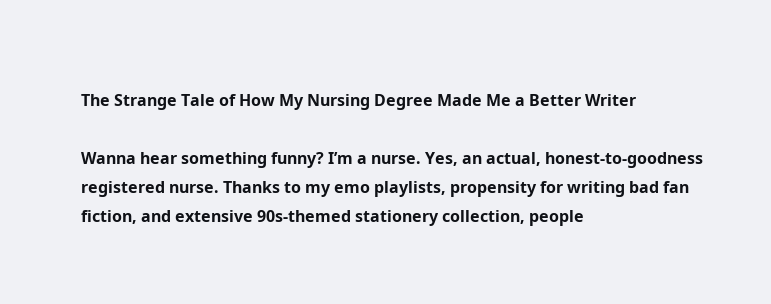The Strange Tale of How My Nursing Degree Made Me a Better Writer

Wanna hear something funny? I’m a nurse. Yes, an actual, honest-to-goodness registered nurse. Thanks to my emo playlists, propensity for writing bad fan fiction, and extensive 90s-themed stationery collection, people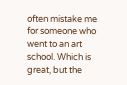often mistake me for someone who went to an art school. Which is great, but the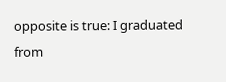opposite is true: I graduated from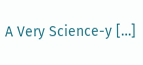A Very Science-y […]